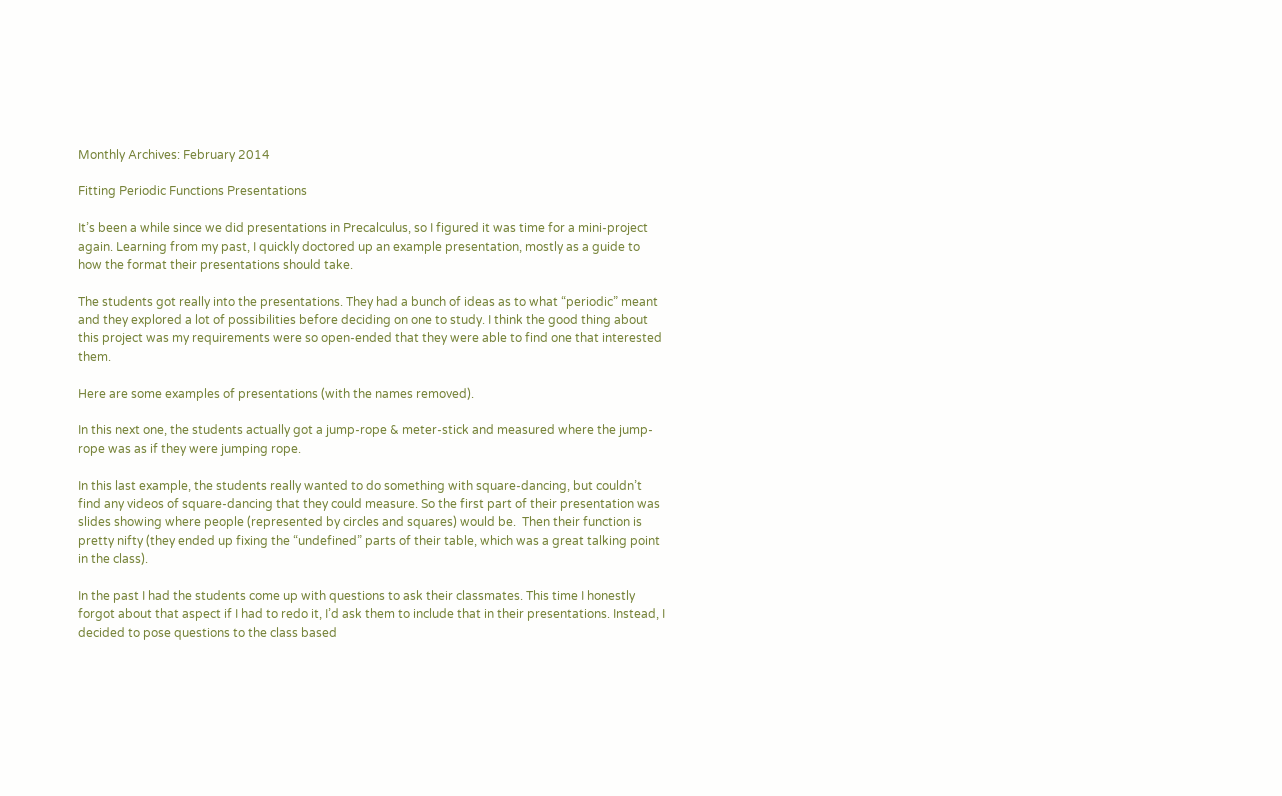Monthly Archives: February 2014

Fitting Periodic Functions Presentations

It’s been a while since we did presentations in Precalculus, so I figured it was time for a mini-project again. Learning from my past, I quickly doctored up an example presentation, mostly as a guide to how the format their presentations should take.

The students got really into the presentations. They had a bunch of ideas as to what “periodic” meant and they explored a lot of possibilities before deciding on one to study. I think the good thing about this project was my requirements were so open-ended that they were able to find one that interested them.

Here are some examples of presentations (with the names removed).

In this next one, the students actually got a jump-rope & meter-stick and measured where the jump-rope was as if they were jumping rope.

In this last example, the students really wanted to do something with square-dancing, but couldn’t find any videos of square-dancing that they could measure. So the first part of their presentation was slides showing where people (represented by circles and squares) would be.  Then their function is pretty nifty (they ended up fixing the “undefined” parts of their table, which was a great talking point in the class).

In the past I had the students come up with questions to ask their classmates. This time I honestly forgot about that aspect if I had to redo it, I’d ask them to include that in their presentations. Instead, I decided to pose questions to the class based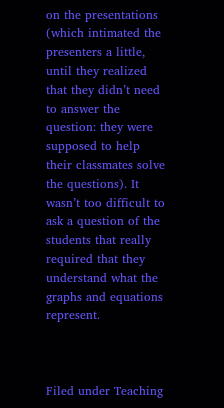on the presentations (which intimated the presenters a little, until they realized that they didn’t need to answer the question: they were supposed to help their classmates solve the questions). It wasn’t too difficult to ask a question of the students that really required that they understand what the graphs and equations represent.



Filed under Teaching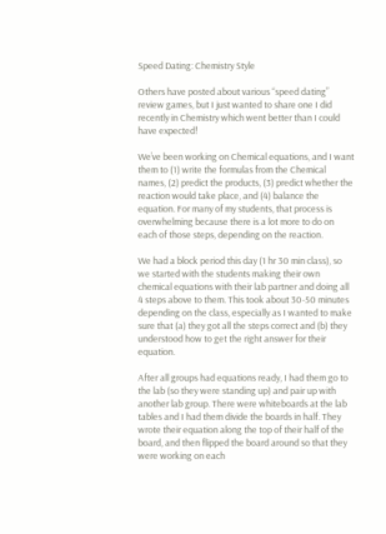Speed Dating: Chemistry Style

Others have posted about various “speed dating” review games, but I just wanted to share one I did recently in Chemistry which went better than I could have expected!

We’ve been working on Chemical equations, and I want them to (1) write the formulas from the Chemical names, (2) predict the products, (3) predict whether the reaction would take place, and (4) balance the equation. For many of my students, that process is overwhelming because there is a lot more to do on each of those steps, depending on the reaction.

We had a block period this day (1 hr 30 min class), so we started with the students making their own chemical equations with their lab partner and doing all 4 steps above to them. This took about 30-50 minutes depending on the class, especially as I wanted to make sure that (a) they got all the steps correct and (b) they understood how to get the right answer for their equation.

After all groups had equations ready, I had them go to the lab (so they were standing up) and pair up with another lab group. There were whiteboards at the lab tables and I had them divide the boards in half. They wrote their equation along the top of their half of the board, and then flipped the board around so that they were working on each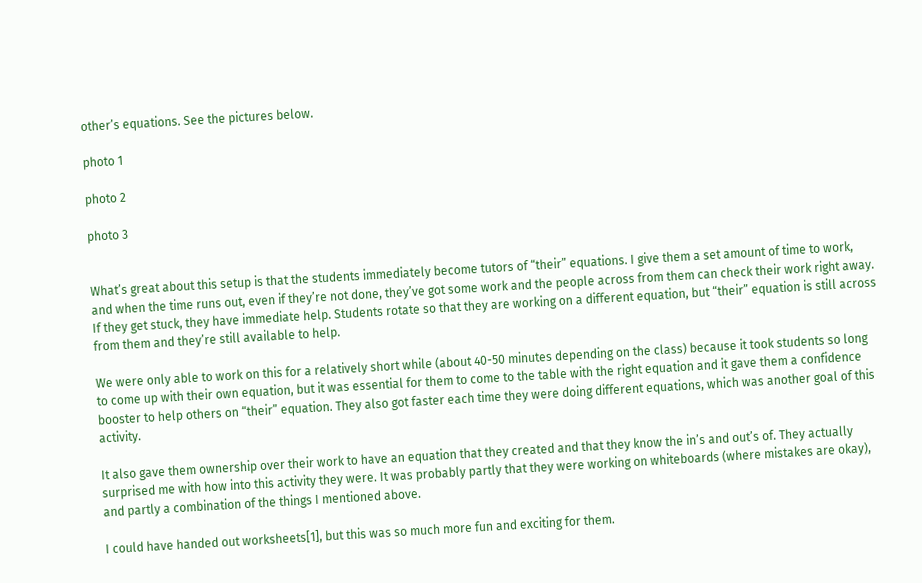other’s equations. See the pictures below.

photo 1

photo 2

photo 3


What’s great about this setup is that the students immediately become tutors of “their” equations. I give them a set amount of time to work, and when the time runs out, even if they’re not done, they’ve got some work and the people across from them can check their work right away.  If they get stuck, they have immediate help. Students rotate so that they are working on a different equation, but “their” equation is still across from them and they’re still available to help.

We were only able to work on this for a relatively short while (about 40-50 minutes depending on the class) because it took students so long to come up with their own equation, but it was essential for them to come to the table with the right equation and it gave them a confidence booster to help others on “their” equation. They also got faster each time they were doing different equations, which was another goal of this activity.

It also gave them ownership over their work to have an equation that they created and that they know the in’s and out’s of. They actually surprised me with how into this activity they were. It was probably partly that they were working on whiteboards (where mistakes are okay), and partly a combination of the things I mentioned above.

I could have handed out worksheets[1], but this was so much more fun and exciting for them.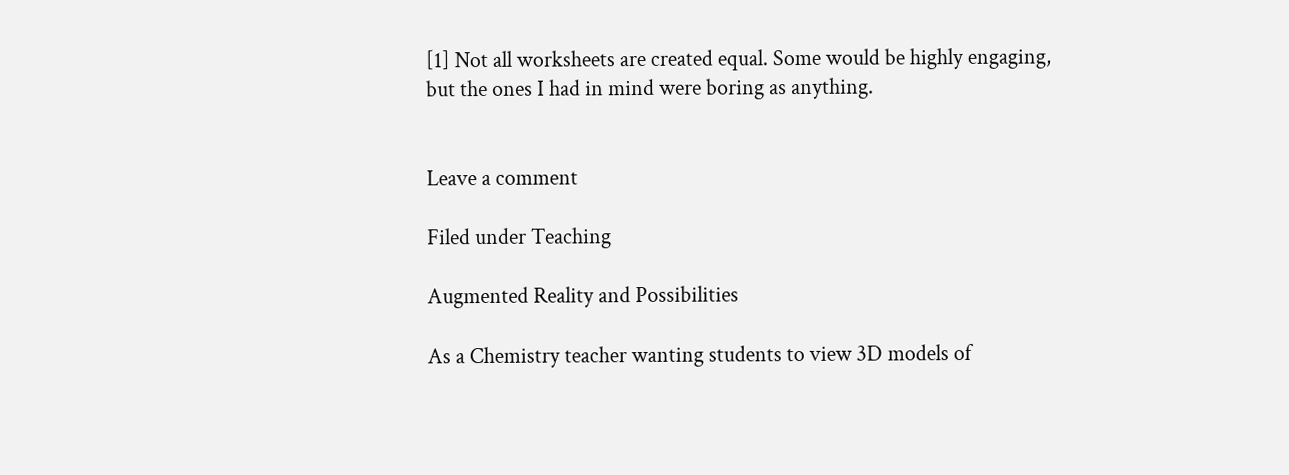[1] Not all worksheets are created equal. Some would be highly engaging, but the ones I had in mind were boring as anything.


Leave a comment

Filed under Teaching

Augmented Reality and Possibilities

As a Chemistry teacher wanting students to view 3D models of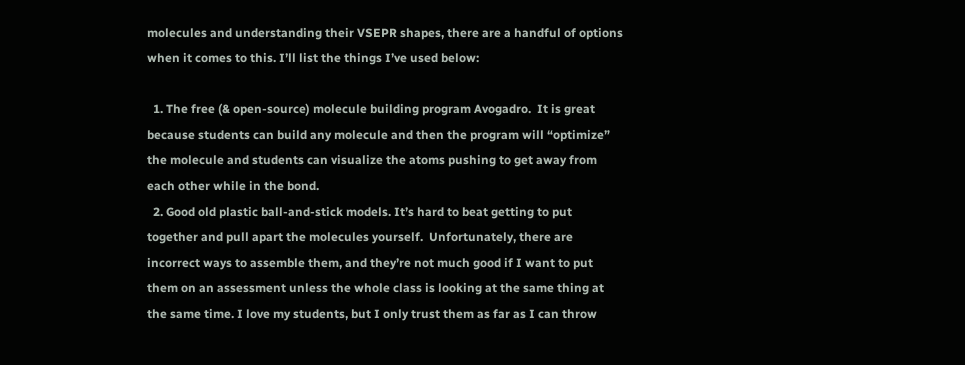molecules and understanding their VSEPR shapes, there are a handful of options when it comes to this. I’ll list the things I’ve used below:

  1. The free (& open-source) molecule building program Avogadro.  It is great because students can build any molecule and then the program will “optimize” the molecule and students can visualize the atoms pushing to get away from each other while in the bond.
  2. Good old plastic ball-and-stick models. It’s hard to beat getting to put together and pull apart the molecules yourself.  Unfortunately, there are incorrect ways to assemble them, and they’re not much good if I want to put them on an assessment unless the whole class is looking at the same thing at the same time. I love my students, but I only trust them as far as I can throw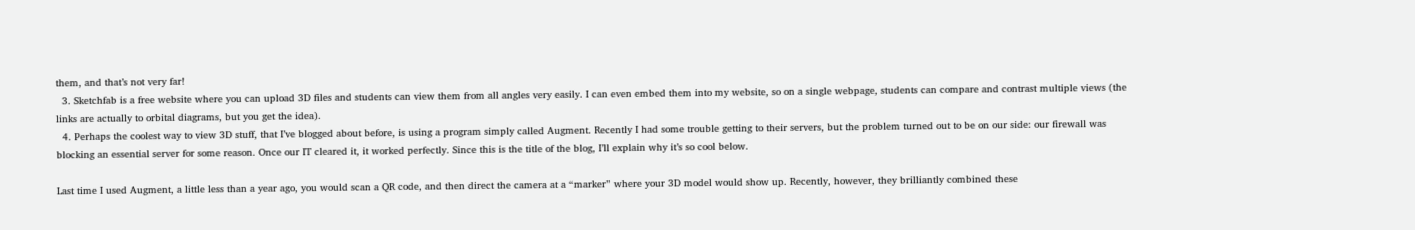them, and that’s not very far!
  3. Sketchfab is a free website where you can upload 3D files and students can view them from all angles very easily. I can even embed them into my website, so on a single webpage, students can compare and contrast multiple views (the links are actually to orbital diagrams, but you get the idea).
  4. Perhaps the coolest way to view 3D stuff, that I’ve blogged about before, is using a program simply called Augment. Recently I had some trouble getting to their servers, but the problem turned out to be on our side: our firewall was blocking an essential server for some reason. Once our IT cleared it, it worked perfectly. Since this is the title of the blog, I’ll explain why it’s so cool below.

Last time I used Augment, a little less than a year ago, you would scan a QR code, and then direct the camera at a “marker” where your 3D model would show up. Recently, however, they brilliantly combined these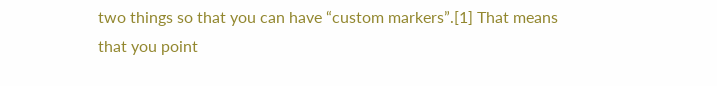two things so that you can have “custom markers”.[1] That means that you point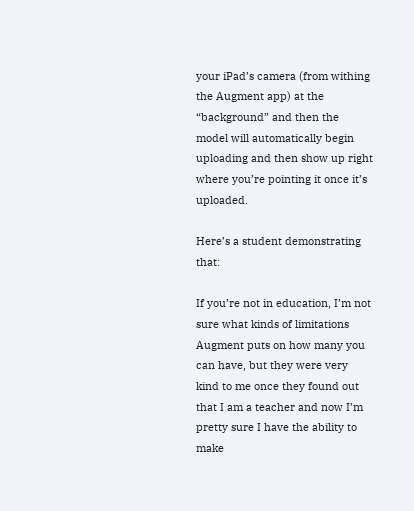your iPad’s camera (from withing the Augment app) at the “background” and then the model will automatically begin uploading and then show up right where you’re pointing it once it’s uploaded.

Here’s a student demonstrating that:

If you’re not in education, I’m not sure what kinds of limitations Augment puts on how many you can have, but they were very kind to me once they found out that I am a teacher and now I’m pretty sure I have the ability to make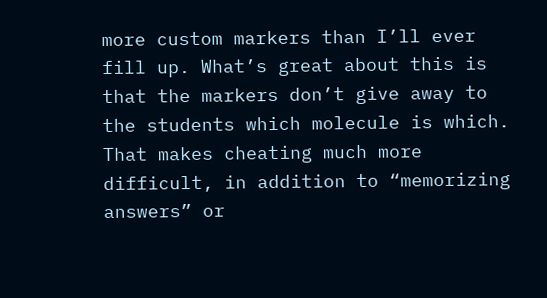more custom markers than I’ll ever fill up. What’s great about this is that the markers don’t give away to the students which molecule is which. That makes cheating much more difficult, in addition to “memorizing answers” or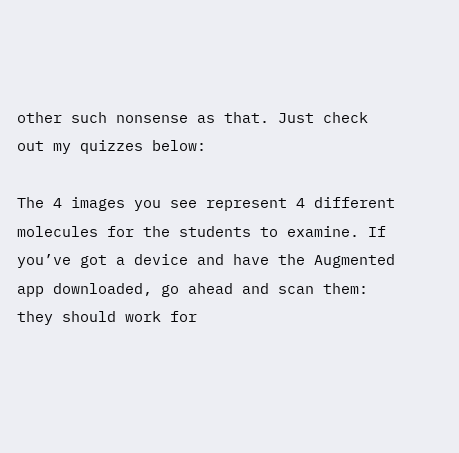other such nonsense as that. Just check out my quizzes below:

The 4 images you see represent 4 different molecules for the students to examine. If you’ve got a device and have the Augmented app downloaded, go ahead and scan them: they should work for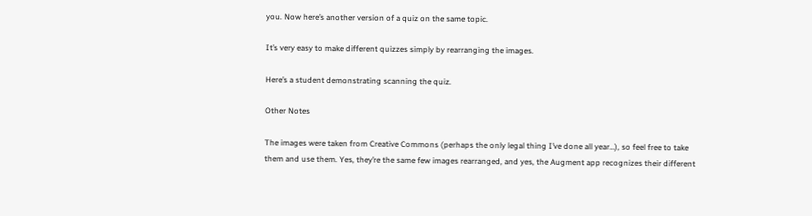you. Now here’s another version of a quiz on the same topic.

It’s very easy to make different quizzes simply by rearranging the images.

Here’s a student demonstrating scanning the quiz.

Other Notes

The images were taken from Creative Commons (perhaps the only legal thing I’ve done all year…), so feel free to take them and use them. Yes, they’re the same few images rearranged, and yes, the Augment app recognizes their different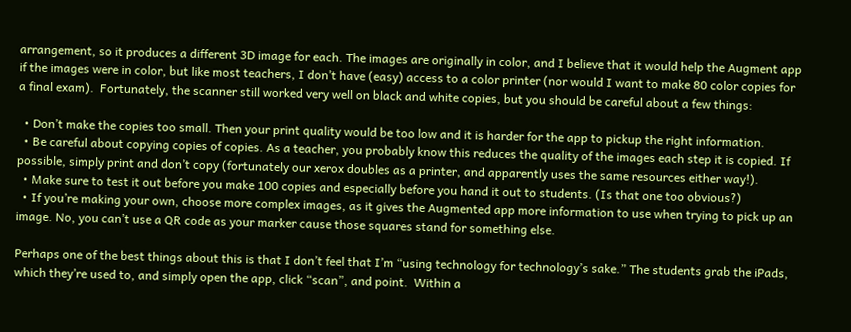arrangement, so it produces a different 3D image for each. The images are originally in color, and I believe that it would help the Augment app if the images were in color, but like most teachers, I don’t have (easy) access to a color printer (nor would I want to make 80 color copies for a final exam).  Fortunately, the scanner still worked very well on black and white copies, but you should be careful about a few things:

  • Don’t make the copies too small. Then your print quality would be too low and it is harder for the app to pickup the right information.
  • Be careful about copying copies of copies. As a teacher, you probably know this reduces the quality of the images each step it is copied. If possible, simply print and don’t copy (fortunately our xerox doubles as a printer, and apparently uses the same resources either way!).
  • Make sure to test it out before you make 100 copies and especially before you hand it out to students. (Is that one too obvious?)
  • If you’re making your own, choose more complex images, as it gives the Augmented app more information to use when trying to pick up an image. No, you can’t use a QR code as your marker cause those squares stand for something else.

Perhaps one of the best things about this is that I don’t feel that I’m “using technology for technology’s sake.” The students grab the iPads, which they’re used to, and simply open the app, click “scan”, and point.  Within a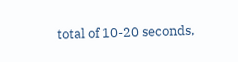total of 10-20 seconds,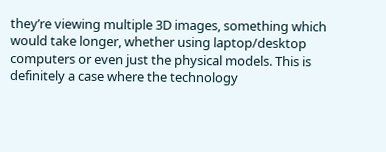they’re viewing multiple 3D images, something which would take longer, whether using laptop/desktop computers or even just the physical models. This is definitely a case where the technology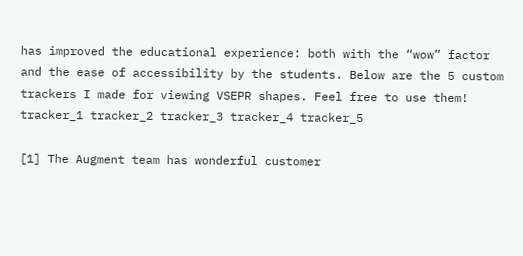has improved the educational experience: both with the “wow” factor and the ease of accessibility by the students. Below are the 5 custom trackers I made for viewing VSEPR shapes. Feel free to use them! tracker_1 tracker_2 tracker_3 tracker_4 tracker_5

[1] The Augment team has wonderful customer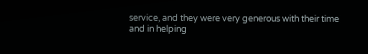service, and they were very generous with their time and in helping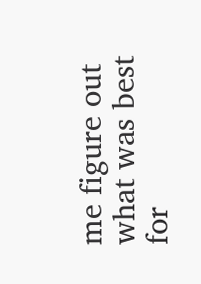me figure out what was best for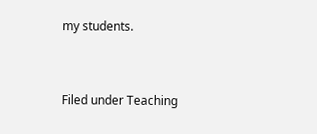my students.



Filed under Teaching